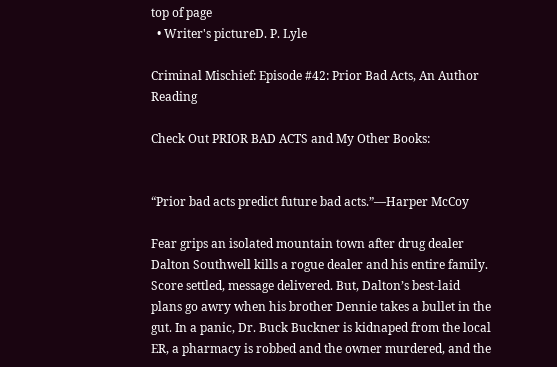top of page
  • Writer's pictureD. P. Lyle

Criminal Mischief: Episode #42: Prior Bad Acts, An Author Reading

Check Out PRIOR BAD ACTS and My Other Books:


“Prior bad acts predict future bad acts.”—Harper McCoy

Fear grips an isolated mountain town after drug dealer Dalton Southwell kills a rogue dealer and his entire family. Score settled, message delivered. But, Dalton’s best-laid plans go awry when his brother Dennie takes a bullet in the gut. In a panic, Dr. Buck Buckner is kidnaped from the local ER, a pharmacy is robbed and the owner murdered, and the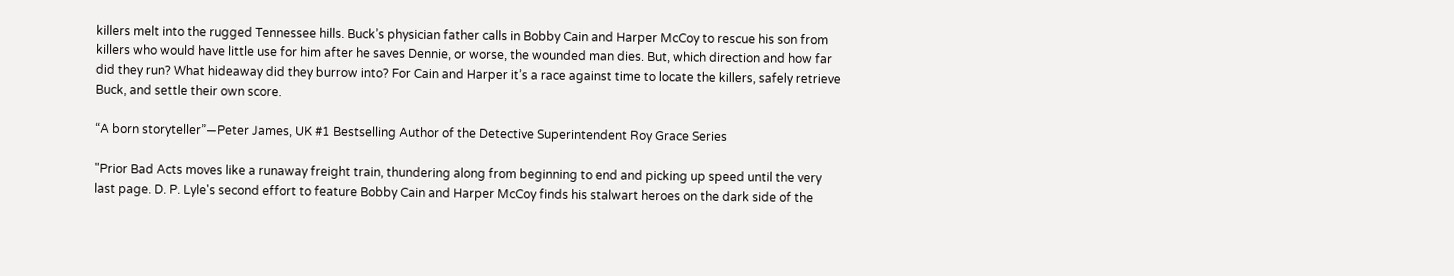killers melt into the rugged Tennessee hills. Buck’s physician father calls in Bobby Cain and Harper McCoy to rescue his son from killers who would have little use for him after he saves Dennie, or worse, the wounded man dies. But, which direction and how far did they run? What hideaway did they burrow into? For Cain and Harper it’s a race against time to locate the killers, safely retrieve Buck, and settle their own score.

“A born storyteller”—Peter James, UK #1 Bestselling Author of the Detective Superintendent Roy Grace Series

"Prior Bad Acts moves like a runaway freight train, thundering along from beginning to end and picking up speed until the very last page. D. P. Lyle's second effort to feature Bobby Cain and Harper McCoy finds his stalwart heroes on the dark side of the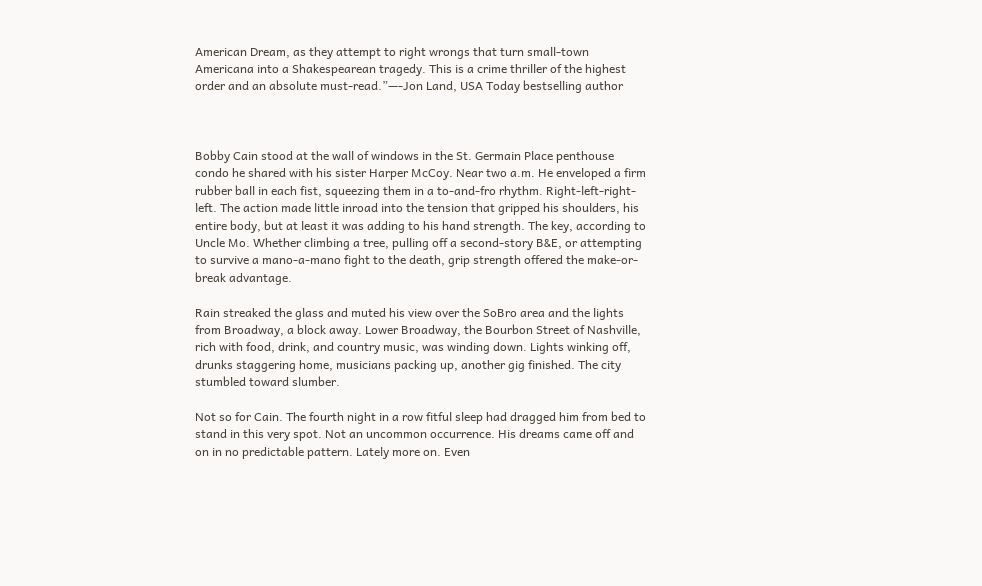American Dream, as they attempt to right wrongs that turn small-town Americana into a Shakespearean tragedy. This is a crime thriller of the highest order and an absolute must-read.”—-Jon Land, USA Today bestselling author



Bobby Cain stood at the wall of windows in the St. Germain Place penthouse condo he shared with his sister Harper McCoy. Near two a.m. He enveloped a firm rubber ball in each fist, squeezing them in a to-and-fro rhythm. Right-left-right-left. The action made little inroad into the tension that gripped his shoulders, his entire body, but at least it was adding to his hand strength. The key, according to Uncle Mo. Whether climbing a tree, pulling off a second-story B&E, or attempting to survive a mano-a-mano fight to the death, grip strength offered the make-or-break advantage.

Rain streaked the glass and muted his view over the SoBro area and the lights from Broadway, a block away. Lower Broadway, the Bourbon Street of Nashville, rich with food, drink, and country music, was winding down. Lights winking off, drunks staggering home, musicians packing up, another gig finished. The city stumbled toward slumber.

Not so for Cain. The fourth night in a row fitful sleep had dragged him from bed to stand in this very spot. Not an uncommon occurrence. His dreams came off and on in no predictable pattern. Lately more on. Even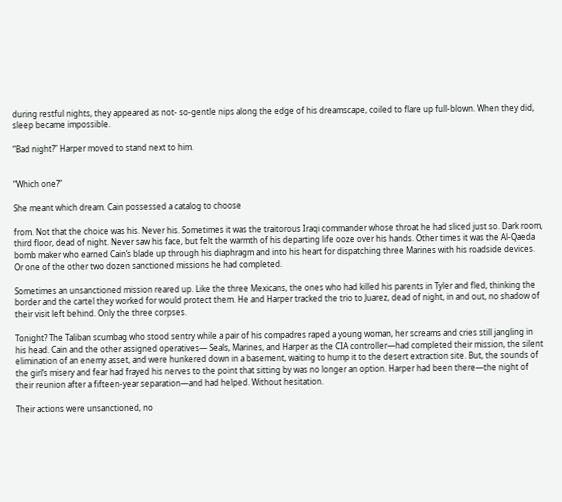during restful nights, they appeared as not- so-gentle nips along the edge of his dreamscape, coiled to flare up full-blown. When they did, sleep became impossible.

“Bad night?” Harper moved to stand next to him.


“Which one?”

She meant which dream. Cain possessed a catalog to choose

from. Not that the choice was his. Never his. Sometimes it was the traitorous Iraqi commander whose throat he had sliced just so. Dark room, third floor, dead of night. Never saw his face, but felt the warmth of his departing life ooze over his hands. Other times it was the Al-Qaeda bomb maker who earned Cain’s blade up through his diaphragm and into his heart for dispatching three Marines with his roadside devices. Or one of the other two dozen sanctioned missions he had completed.

Sometimes an unsanctioned mission reared up. Like the three Mexicans, the ones who had killed his parents in Tyler and fled, thinking the border and the cartel they worked for would protect them. He and Harper tracked the trio to Juarez, dead of night, in and out, no shadow of their visit left behind. Only the three corpses.

Tonight? The Taliban scumbag who stood sentry while a pair of his compadres raped a young woman, her screams and cries still jangling in his head. Cain and the other assigned operatives— Seals, Marines, and Harper as the CIA controller—had completed their mission, the silent elimination of an enemy asset, and were hunkered down in a basement, waiting to hump it to the desert extraction site. But, the sounds of the girl’s misery and fear had frayed his nerves to the point that sitting by was no longer an option. Harper had been there—the night of their reunion after a fifteen-year separation—and had helped. Without hesitation.

Their actions were unsanctioned, no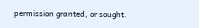permission granted, or sought.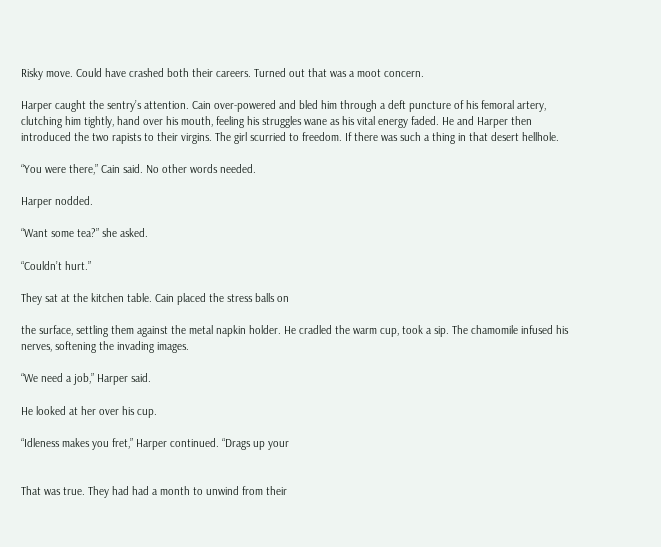Risky move. Could have crashed both their careers. Turned out that was a moot concern.

Harper caught the sentry’s attention. Cain over-powered and bled him through a deft puncture of his femoral artery, clutching him tightly, hand over his mouth, feeling his struggles wane as his vital energy faded. He and Harper then introduced the two rapists to their virgins. The girl scurried to freedom. If there was such a thing in that desert hellhole.

“You were there,” Cain said. No other words needed.

Harper nodded.

“Want some tea?” she asked.

“Couldn’t hurt.”

They sat at the kitchen table. Cain placed the stress balls on

the surface, settling them against the metal napkin holder. He cradled the warm cup, took a sip. The chamomile infused his nerves, softening the invading images.

“We need a job,” Harper said.

He looked at her over his cup.

“Idleness makes you fret,” Harper continued. “Drags up your


That was true. They had had a month to unwind from their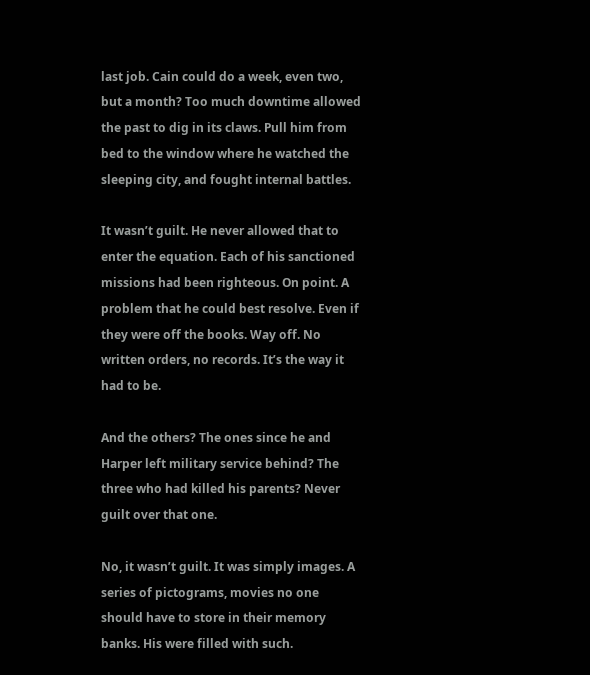last job. Cain could do a week, even two, but a month? Too much downtime allowed the past to dig in its claws. Pull him from bed to the window where he watched the sleeping city, and fought internal battles.

It wasn’t guilt. He never allowed that to enter the equation. Each of his sanctioned missions had been righteous. On point. A problem that he could best resolve. Even if they were off the books. Way off. No written orders, no records. It’s the way it had to be.

And the others? The ones since he and Harper left military service behind? The three who had killed his parents? Never guilt over that one.

No, it wasn’t guilt. It was simply images. A series of pictograms, movies no one should have to store in their memory banks. His were filled with such.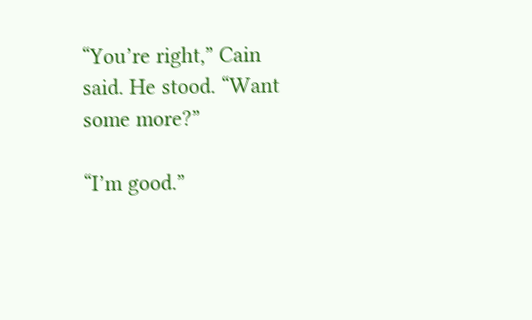“You’re right,” Cain said. He stood. “Want some more?”

“I’m good.”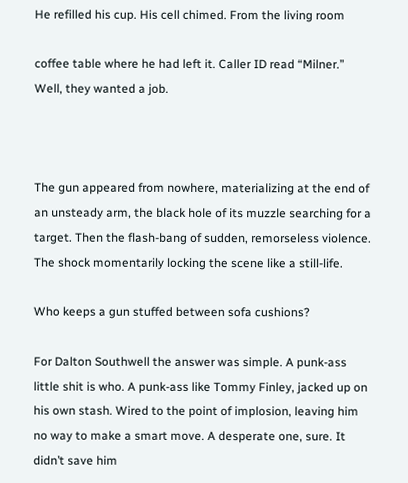He refilled his cup. His cell chimed. From the living room

coffee table where he had left it. Caller ID read “Milner.” Well, they wanted a job.



The gun appeared from nowhere, materializing at the end of an unsteady arm, the black hole of its muzzle searching for a target. Then the flash-bang of sudden, remorseless violence. The shock momentarily locking the scene like a still-life.

Who keeps a gun stuffed between sofa cushions?

For Dalton Southwell the answer was simple. A punk-ass little shit is who. A punk-ass like Tommy Finley, jacked up on his own stash. Wired to the point of implosion, leaving him no way to make a smart move. A desperate one, sure. It didn’t save him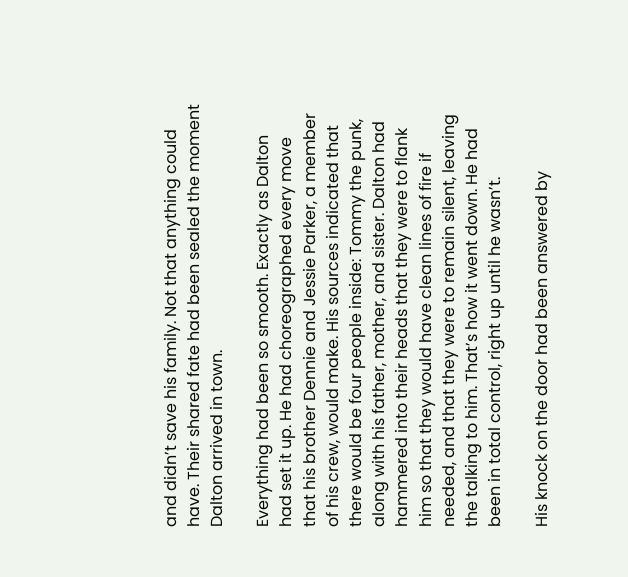and didn’t save his family. Not that anything could have. Their shared fate had been sealed the moment Dalton arrived in town.

Everything had been so smooth. Exactly as Dalton had set it up. He had choreographed every move that his brother Dennie and Jessie Parker, a member of his crew, would make. His sources indicated that there would be four people inside: Tommy the punk, along with his father, mother, and sister. Dalton had hammered into their heads that they were to flank him so that they would have clean lines of fire if needed, and that they were to remain silent, leaving the talking to him. That’s how it went down. He had been in total control, right up until he wasn’t.

His knock on the door had been answered by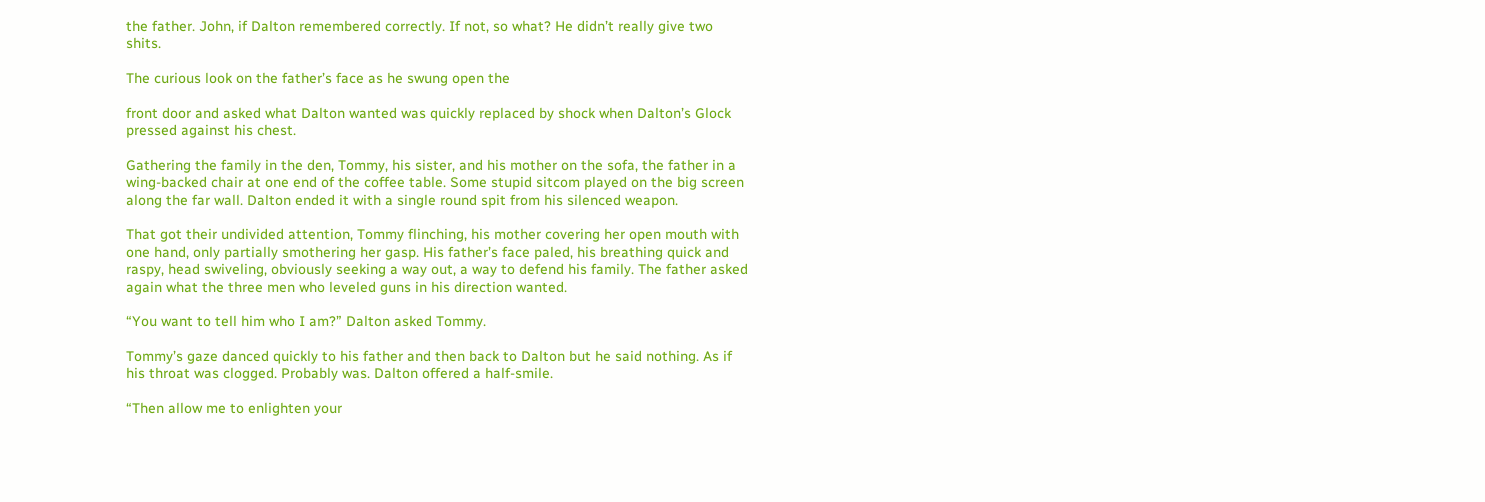the father. John, if Dalton remembered correctly. If not, so what? He didn’t really give two shits.

The curious look on the father’s face as he swung open the

front door and asked what Dalton wanted was quickly replaced by shock when Dalton’s Glock pressed against his chest.

Gathering the family in the den, Tommy, his sister, and his mother on the sofa, the father in a wing-backed chair at one end of the coffee table. Some stupid sitcom played on the big screen along the far wall. Dalton ended it with a single round spit from his silenced weapon.

That got their undivided attention, Tommy flinching, his mother covering her open mouth with one hand, only partially smothering her gasp. His father’s face paled, his breathing quick and raspy, head swiveling, obviously seeking a way out, a way to defend his family. The father asked again what the three men who leveled guns in his direction wanted.

“You want to tell him who I am?” Dalton asked Tommy.

Tommy’s gaze danced quickly to his father and then back to Dalton but he said nothing. As if his throat was clogged. Probably was. Dalton offered a half-smile.

“Then allow me to enlighten your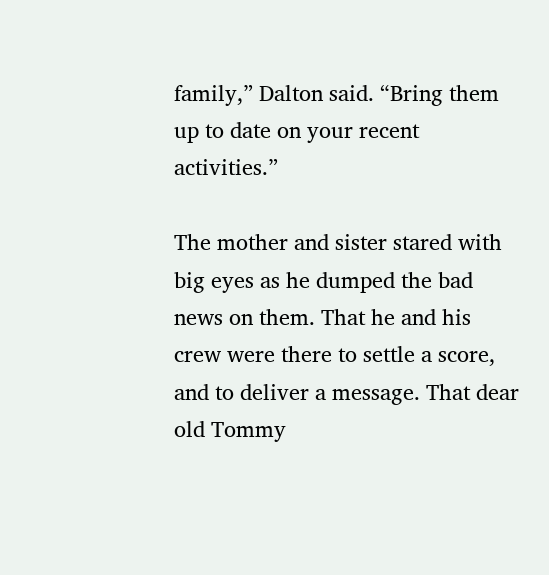family,” Dalton said. “Bring them up to date on your recent activities.”

The mother and sister stared with big eyes as he dumped the bad news on them. That he and his crew were there to settle a score, and to deliver a message. That dear old Tommy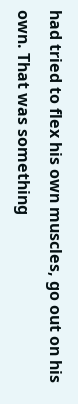had tried to flex his own muscles, go out on his own. That was something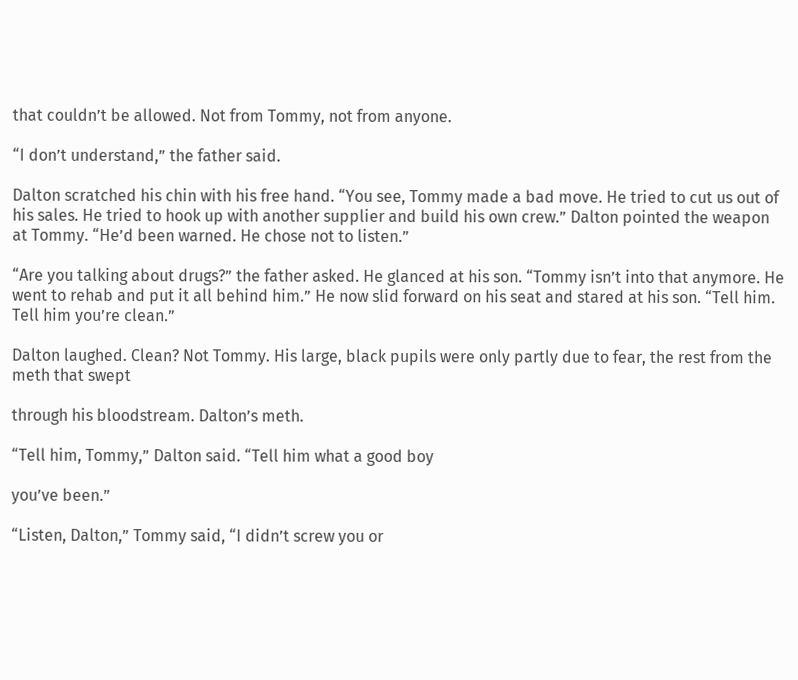that couldn’t be allowed. Not from Tommy, not from anyone.

“I don’t understand,” the father said.

Dalton scratched his chin with his free hand. “You see, Tommy made a bad move. He tried to cut us out of his sales. He tried to hook up with another supplier and build his own crew.” Dalton pointed the weapon at Tommy. “He’d been warned. He chose not to listen.”

“Are you talking about drugs?” the father asked. He glanced at his son. “Tommy isn’t into that anymore. He went to rehab and put it all behind him.” He now slid forward on his seat and stared at his son. “Tell him. Tell him you’re clean.”

Dalton laughed. Clean? Not Tommy. His large, black pupils were only partly due to fear, the rest from the meth that swept

through his bloodstream. Dalton’s meth.

“Tell him, Tommy,” Dalton said. “Tell him what a good boy

you’ve been.”

“Listen, Dalton,” Tommy said, “I didn’t screw you or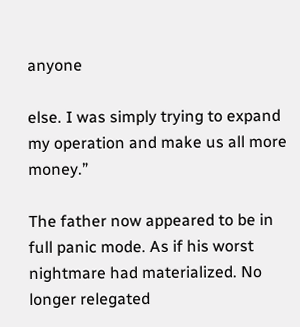anyone

else. I was simply trying to expand my operation and make us all more money.”

The father now appeared to be in full panic mode. As if his worst nightmare had materialized. No longer relegated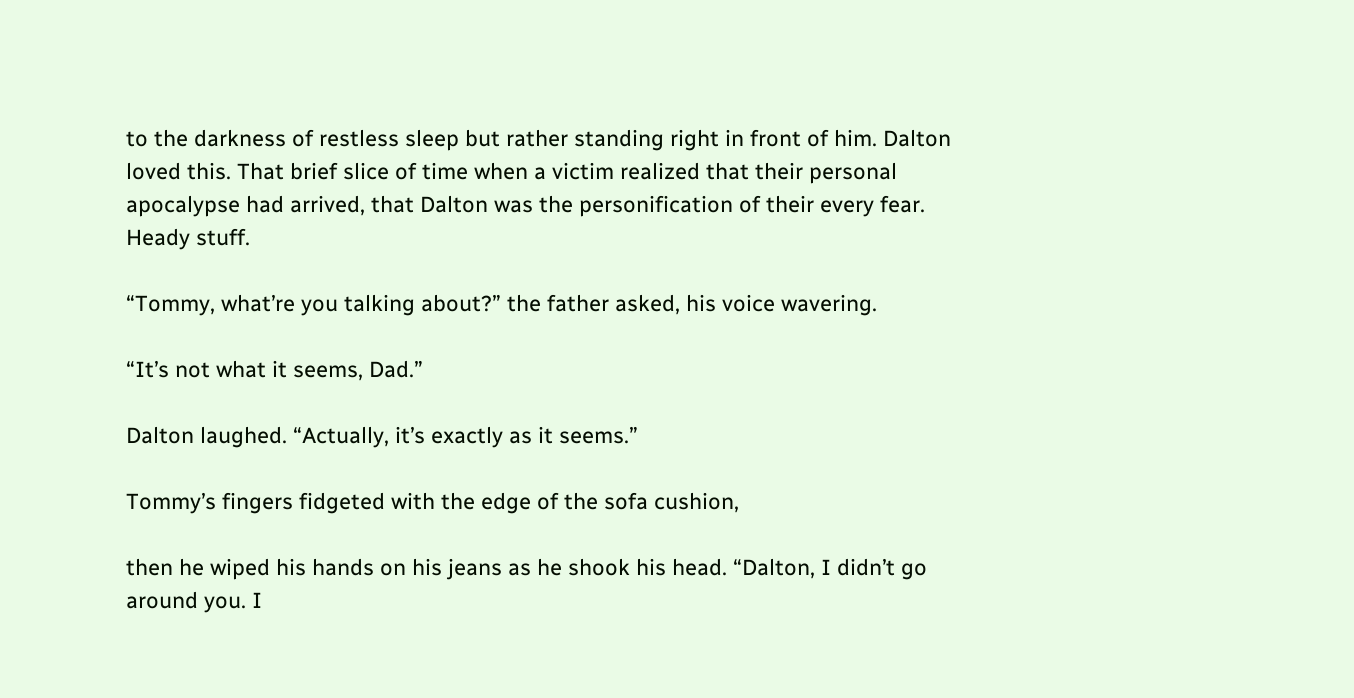to the darkness of restless sleep but rather standing right in front of him. Dalton loved this. That brief slice of time when a victim realized that their personal apocalypse had arrived, that Dalton was the personification of their every fear. Heady stuff.

“Tommy, what’re you talking about?” the father asked, his voice wavering.

“It’s not what it seems, Dad.”

Dalton laughed. “Actually, it’s exactly as it seems.”

Tommy’s fingers fidgeted with the edge of the sofa cushion,

then he wiped his hands on his jeans as he shook his head. “Dalton, I didn’t go around you. I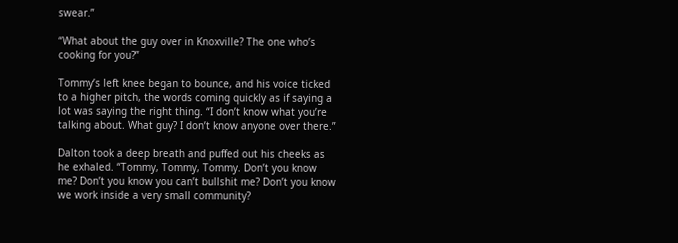swear.”

“What about the guy over in Knoxville? The one who’s cooking for you?”

Tommy’s left knee began to bounce, and his voice ticked to a higher pitch, the words coming quickly as if saying a lot was saying the right thing. “I don’t know what you’re talking about. What guy? I don’t know anyone over there.”

Dalton took a deep breath and puffed out his cheeks as he exhaled. “Tommy, Tommy, Tommy. Don’t you know me? Don’t you know you can’t bullshit me? Don’t you know we work inside a very small community?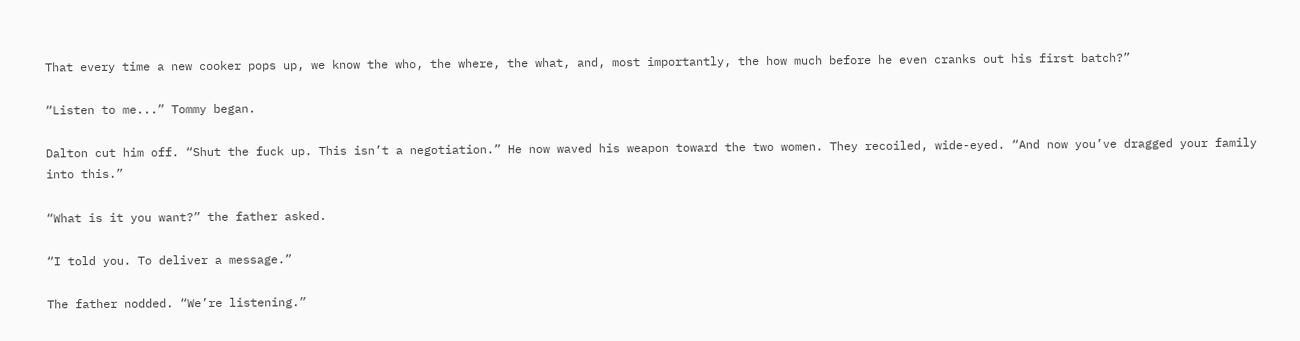That every time a new cooker pops up, we know the who, the where, the what, and, most importantly, the how much before he even cranks out his first batch?”

“Listen to me...” Tommy began.

Dalton cut him off. “Shut the fuck up. This isn’t a negotiation.” He now waved his weapon toward the two women. They recoiled, wide-eyed. “And now you’ve dragged your family into this.”

“What is it you want?” the father asked.

“I told you. To deliver a message.”

The father nodded. “We’re listening.”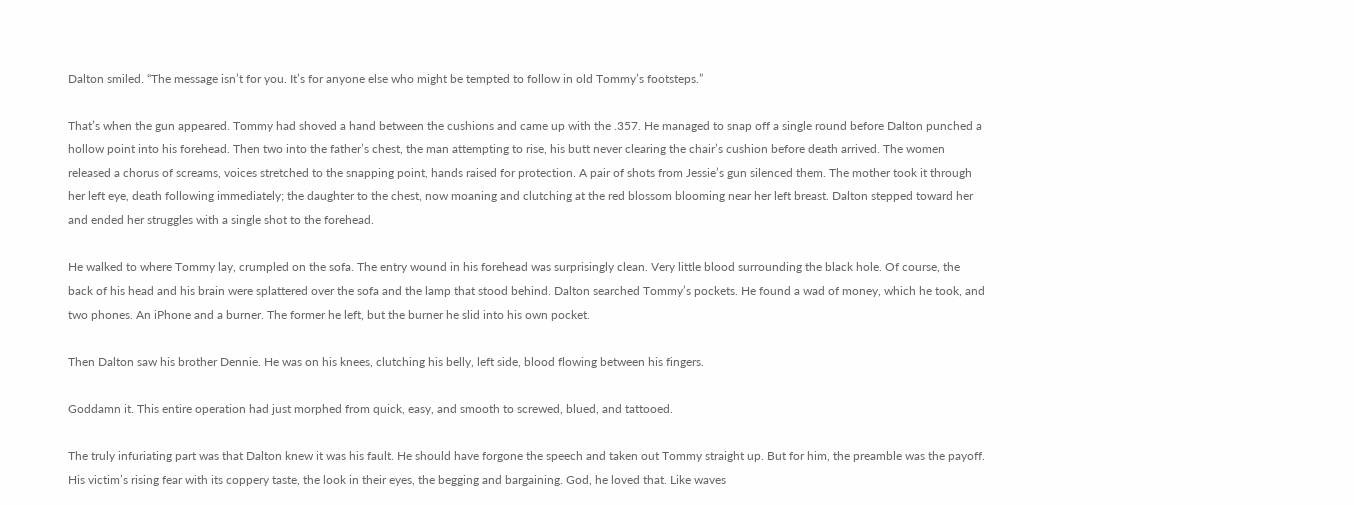Dalton smiled. “The message isn’t for you. It’s for anyone else who might be tempted to follow in old Tommy’s footsteps.”

That’s when the gun appeared. Tommy had shoved a hand between the cushions and came up with the .357. He managed to snap off a single round before Dalton punched a hollow point into his forehead. Then two into the father’s chest, the man attempting to rise, his butt never clearing the chair’s cushion before death arrived. The women released a chorus of screams, voices stretched to the snapping point, hands raised for protection. A pair of shots from Jessie’s gun silenced them. The mother took it through her left eye, death following immediately; the daughter to the chest, now moaning and clutching at the red blossom blooming near her left breast. Dalton stepped toward her and ended her struggles with a single shot to the forehead.

He walked to where Tommy lay, crumpled on the sofa. The entry wound in his forehead was surprisingly clean. Very little blood surrounding the black hole. Of course, the back of his head and his brain were splattered over the sofa and the lamp that stood behind. Dalton searched Tommy’s pockets. He found a wad of money, which he took, and two phones. An iPhone and a burner. The former he left, but the burner he slid into his own pocket.

Then Dalton saw his brother Dennie. He was on his knees, clutching his belly, left side, blood flowing between his fingers.

Goddamn it. This entire operation had just morphed from quick, easy, and smooth to screwed, blued, and tattooed.

The truly infuriating part was that Dalton knew it was his fault. He should have forgone the speech and taken out Tommy straight up. But for him, the preamble was the payoff. His victim’s rising fear with its coppery taste, the look in their eyes, the begging and bargaining. God, he loved that. Like waves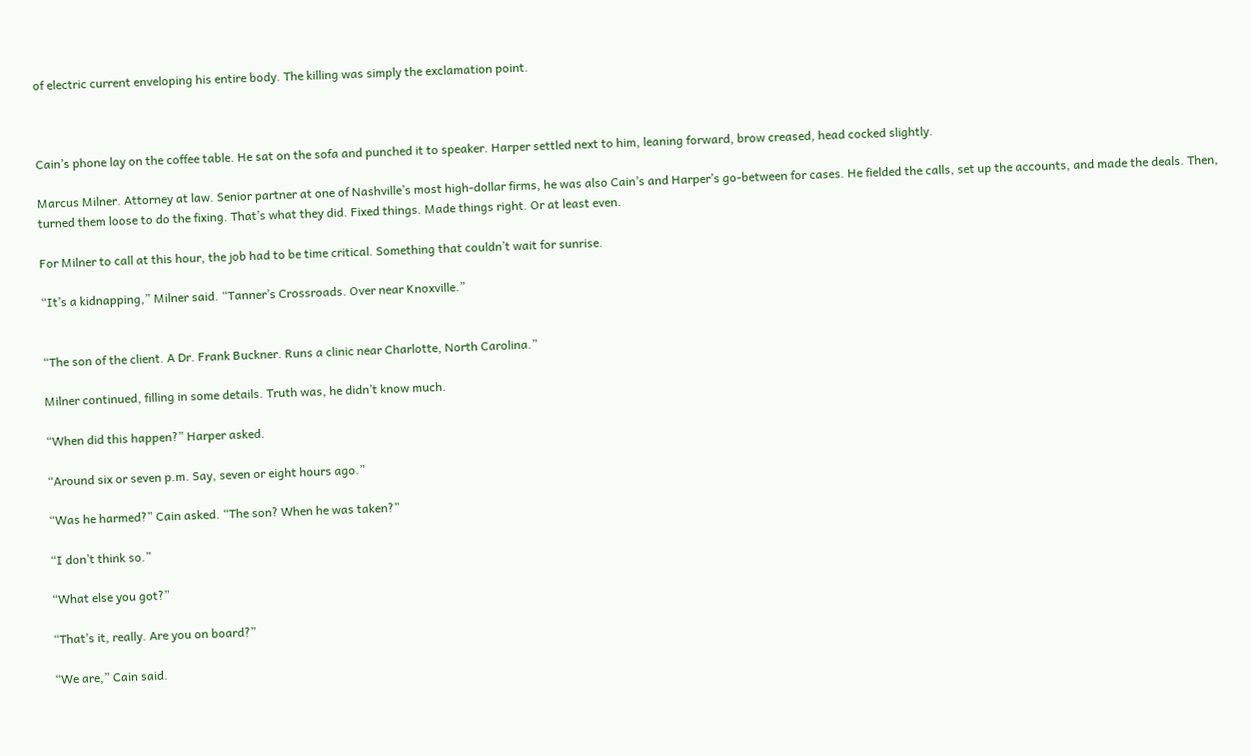of electric current enveloping his entire body. The killing was simply the exclamation point.



Cain’s phone lay on the coffee table. He sat on the sofa and punched it to speaker. Harper settled next to him, leaning forward, brow creased, head cocked slightly.

Marcus Milner. Attorney at law. Senior partner at one of Nashville’s most high-dollar firms, he was also Cain’s and Harper’s go-between for cases. He fielded the calls, set up the accounts, and made the deals. Then, turned them loose to do the fixing. That’s what they did. Fixed things. Made things right. Or at least even.

For Milner to call at this hour, the job had to be time critical. Something that couldn’t wait for sunrise.

“It’s a kidnapping,” Milner said. “Tanner’s Crossroads. Over near Knoxville.”


“The son of the client. A Dr. Frank Buckner. Runs a clinic near Charlotte, North Carolina.”

Milner continued, filling in some details. Truth was, he didn’t know much.

“When did this happen?” Harper asked.

“Around six or seven p.m. Say, seven or eight hours ago.”

“Was he harmed?” Cain asked. “The son? When he was taken?”

“I don’t think so.”

“What else you got?”

“That’s it, really. Are you on board?”

“We are,” Cain said.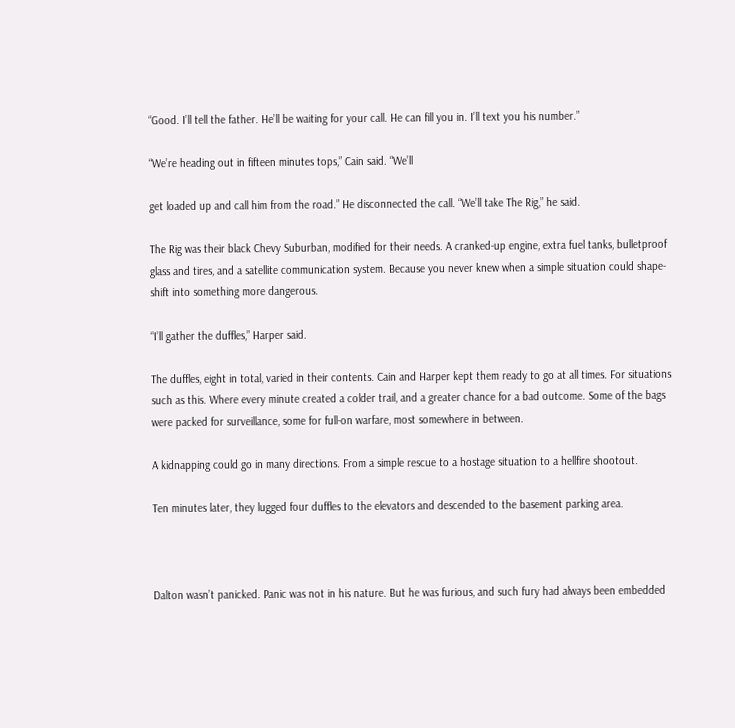“Good. I’ll tell the father. He’ll be waiting for your call. He can fill you in. I’ll text you his number.”

“We’re heading out in fifteen minutes tops,” Cain said. “We’ll

get loaded up and call him from the road.” He disconnected the call. “We’ll take The Rig,” he said.

The Rig was their black Chevy Suburban, modified for their needs. A cranked-up engine, extra fuel tanks, bulletproof glass and tires, and a satellite communication system. Because you never knew when a simple situation could shape-shift into something more dangerous.

“I’ll gather the duffles,” Harper said.

The duffles, eight in total, varied in their contents. Cain and Harper kept them ready to go at all times. For situations such as this. Where every minute created a colder trail, and a greater chance for a bad outcome. Some of the bags were packed for surveillance, some for full-on warfare, most somewhere in between.

A kidnapping could go in many directions. From a simple rescue to a hostage situation to a hellfire shootout.

Ten minutes later, they lugged four duffles to the elevators and descended to the basement parking area.



Dalton wasn’t panicked. Panic was not in his nature. But he was furious, and such fury had always been embedded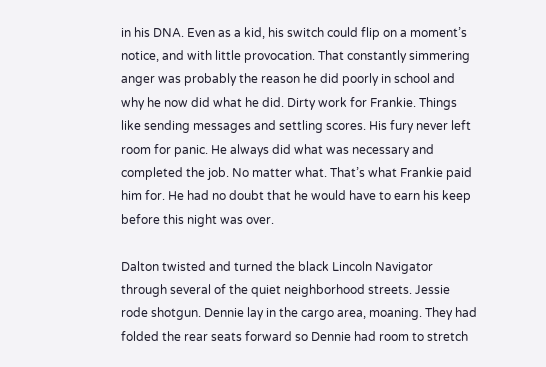in his DNA. Even as a kid, his switch could flip on a moment’s notice, and with little provocation. That constantly simmering anger was probably the reason he did poorly in school and why he now did what he did. Dirty work for Frankie. Things like sending messages and settling scores. His fury never left room for panic. He always did what was necessary and completed the job. No matter what. That’s what Frankie paid him for. He had no doubt that he would have to earn his keep before this night was over.

Dalton twisted and turned the black Lincoln Navigator through several of the quiet neighborhood streets. Jessie rode shotgun. Dennie lay in the cargo area, moaning. They had folded the rear seats forward so Dennie had room to stretch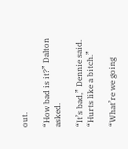out.

“How bad is it?” Dalton asked.

“It’s bad,” Dennie said. “Hurts like a bitch.”

“What’re we going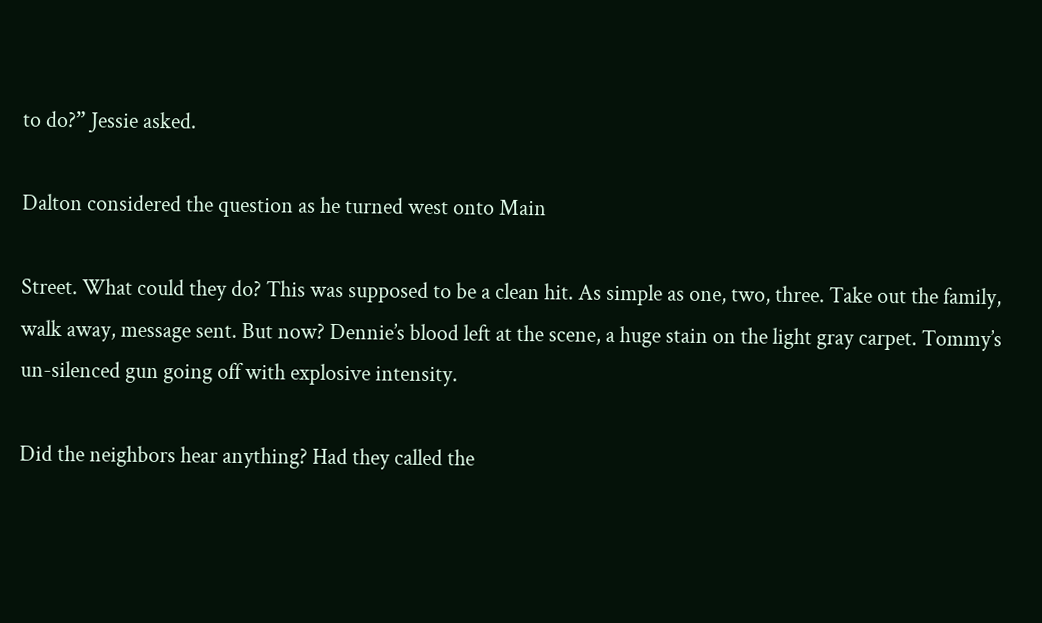to do?” Jessie asked.

Dalton considered the question as he turned west onto Main

Street. What could they do? This was supposed to be a clean hit. As simple as one, two, three. Take out the family, walk away, message sent. But now? Dennie’s blood left at the scene, a huge stain on the light gray carpet. Tommy’s un-silenced gun going off with explosive intensity.

Did the neighbors hear anything? Had they called the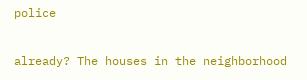police

already? The houses in the neighborhood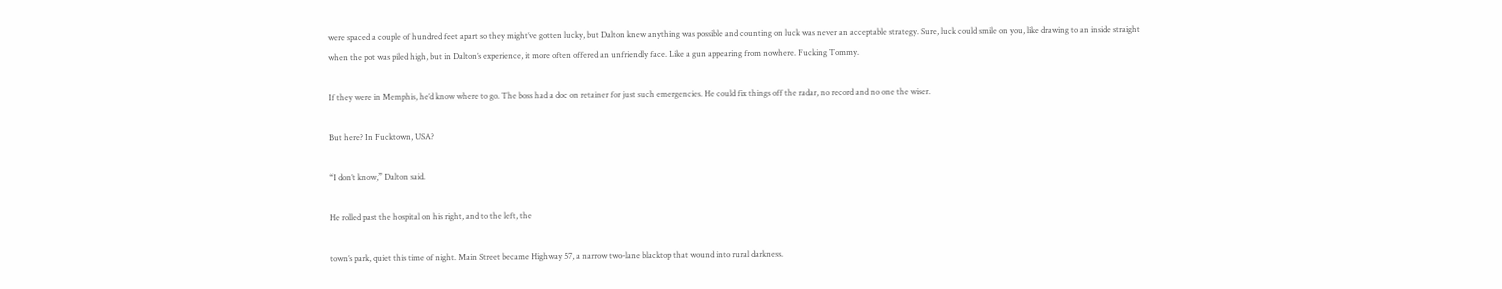were spaced a couple of hundred feet apart so they might’ve gotten lucky, but Dalton knew anything was possible and counting on luck was never an acceptable strategy. Sure, luck could smile on you, like drawing to an inside straight when the pot was piled high, but in Dalton’s experience, it more often offered an unfriendly face. Like a gun appearing from nowhere. Fucking Tommy.

If they were in Memphis, he’d know where to go. The boss had a doc on retainer for just such emergencies. He could fix things off the radar, no record and no one the wiser.

But here? In Fucktown, USA?

“I don’t know,” Dalton said.

He rolled past the hospital on his right, and to the left, the

town’s park, quiet this time of night. Main Street became Highway 57, a narrow two-lane blacktop that wound into rural darkness.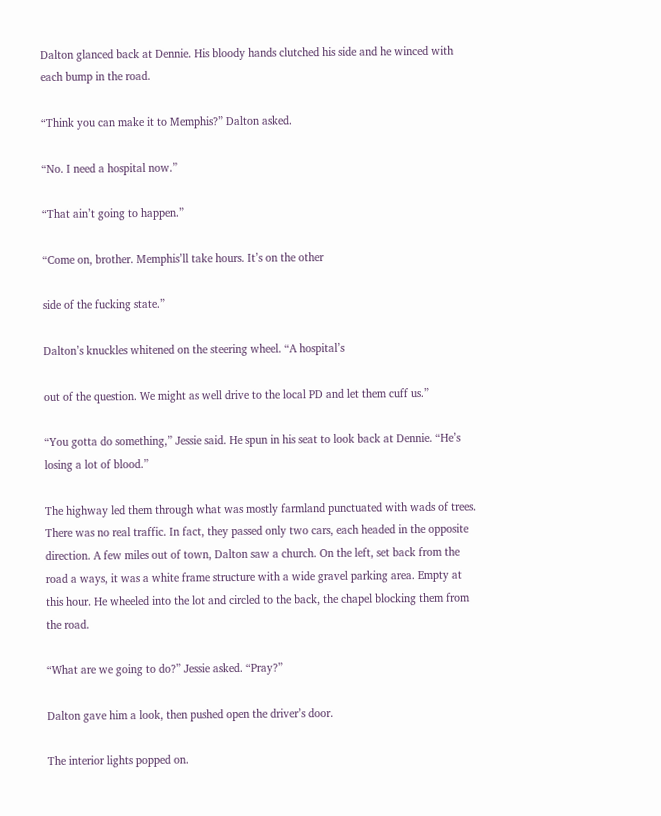Dalton glanced back at Dennie. His bloody hands clutched his side and he winced with each bump in the road.

“Think you can make it to Memphis?” Dalton asked.

“No. I need a hospital now.”

“That ain’t going to happen.”

“Come on, brother. Memphis’ll take hours. It’s on the other

side of the fucking state.”

Dalton’s knuckles whitened on the steering wheel. “A hospital’s

out of the question. We might as well drive to the local PD and let them cuff us.”

“You gotta do something,” Jessie said. He spun in his seat to look back at Dennie. “He’s losing a lot of blood.”

The highway led them through what was mostly farmland punctuated with wads of trees. There was no real traffic. In fact, they passed only two cars, each headed in the opposite direction. A few miles out of town, Dalton saw a church. On the left, set back from the road a ways, it was a white frame structure with a wide gravel parking area. Empty at this hour. He wheeled into the lot and circled to the back, the chapel blocking them from the road.

“What are we going to do?” Jessie asked. “Pray?”

Dalton gave him a look, then pushed open the driver’s door.

The interior lights popped on.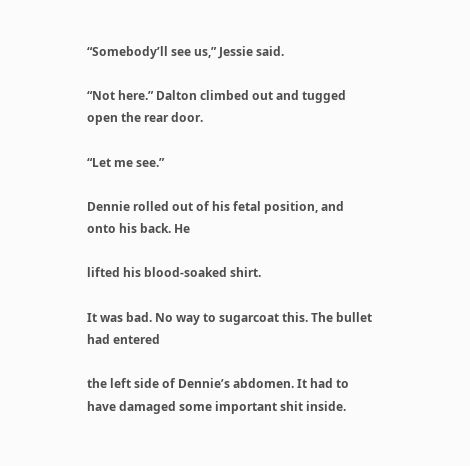“Somebody’ll see us,” Jessie said.

“Not here.” Dalton climbed out and tugged open the rear door.

“Let me see.”

Dennie rolled out of his fetal position, and onto his back. He

lifted his blood-soaked shirt.

It was bad. No way to sugarcoat this. The bullet had entered

the left side of Dennie’s abdomen. It had to have damaged some important shit inside.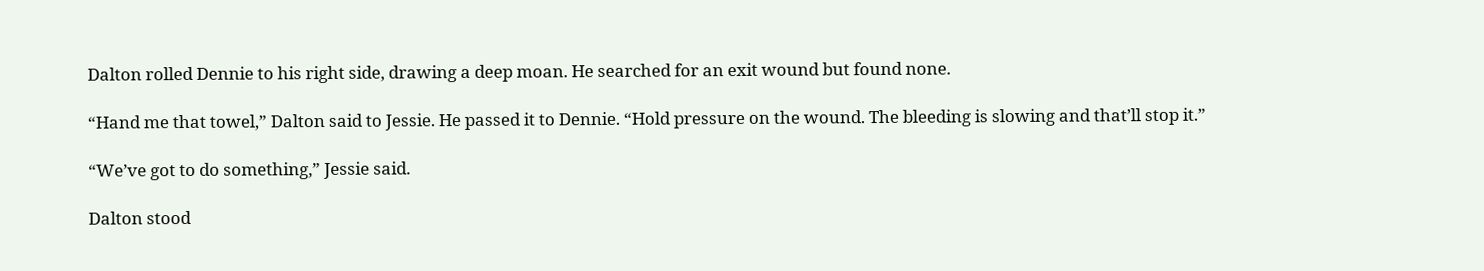Dalton rolled Dennie to his right side, drawing a deep moan. He searched for an exit wound but found none.

“Hand me that towel,” Dalton said to Jessie. He passed it to Dennie. “Hold pressure on the wound. The bleeding is slowing and that’ll stop it.”

“We’ve got to do something,” Jessie said.

Dalton stood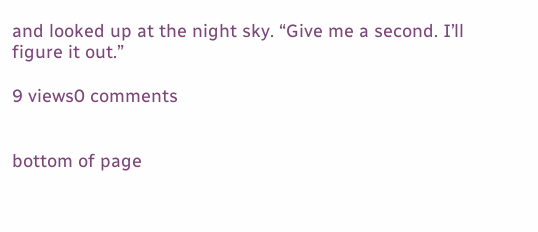and looked up at the night sky. “Give me a second. I’ll figure it out.”

9 views0 comments


bottom of page